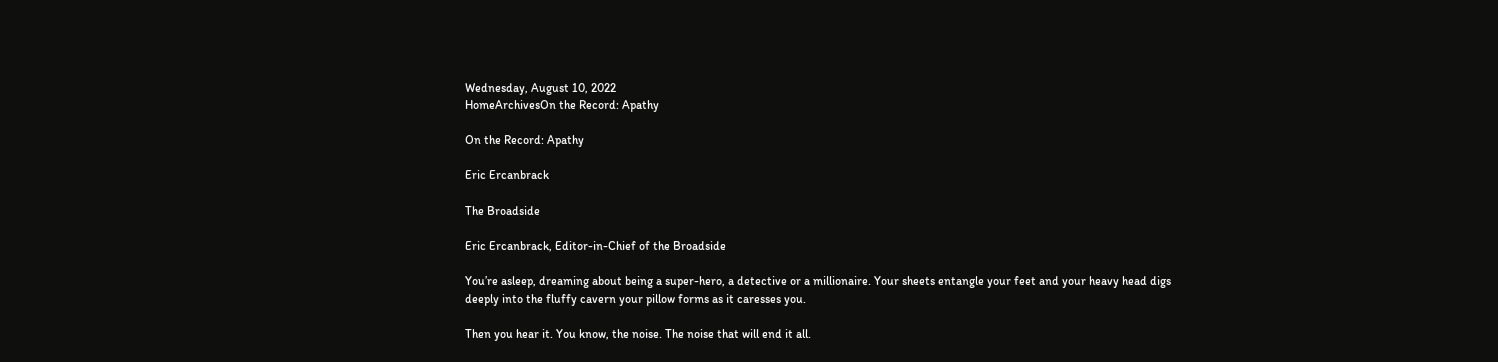Wednesday, August 10, 2022
HomeArchivesOn the Record: Apathy

On the Record: Apathy

Eric Ercanbrack

The Broadside

Eric Ercanbrack, Editor-in-Chief of the Broadside

You’re asleep, dreaming about being a super-hero, a detective or a millionaire. Your sheets entangle your feet and your heavy head digs deeply into the fluffy cavern your pillow forms as it caresses you.

Then you hear it. You know, the noise. The noise that will end it all.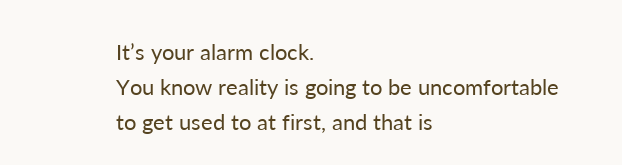It’s your alarm clock.
You know reality is going to be uncomfortable to get used to at first, and that is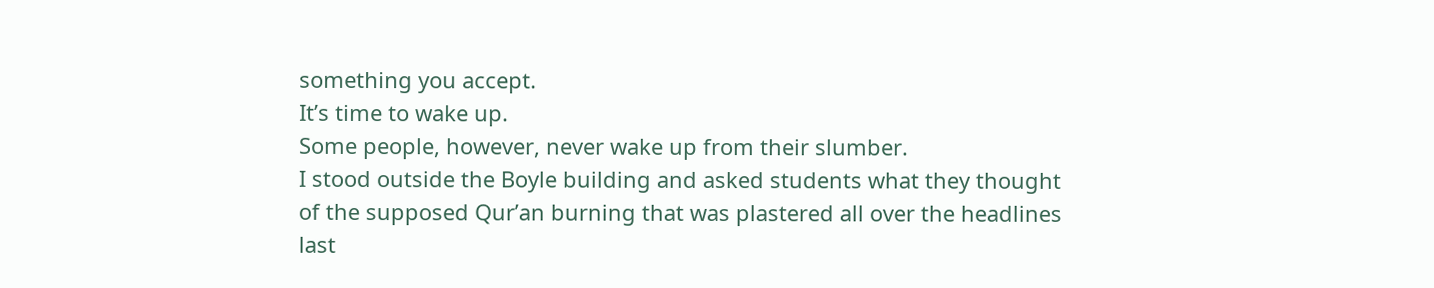something you accept.
It’s time to wake up.
Some people, however, never wake up from their slumber.
I stood outside the Boyle building and asked students what they thought of the supposed Qur’an burning that was plastered all over the headlines last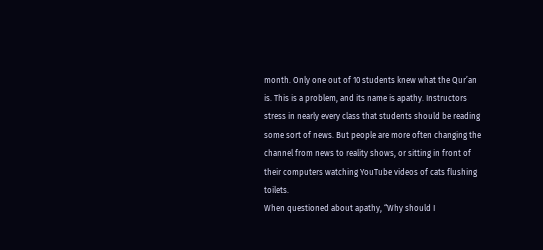month. Only one out of 10 students knew what the Qur’an is. This is a problem, and its name is apathy. Instructors stress in nearly every class that students should be reading some sort of news. But people are more often changing the channel from news to reality shows, or sitting in front of their computers watching YouTube videos of cats flushing toilets.
When questioned about apathy, “Why should I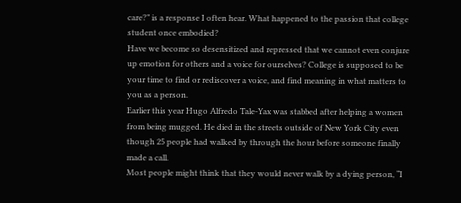care?” is a response I often hear. What happened to the passion that college student once embodied?
Have we become so desensitized and repressed that we cannot even conjure up emotion for others and a voice for ourselves? College is supposed to be your time to find or rediscover a voice, and find meaning in what matters to you as a person.
Earlier this year Hugo Alfredo Tale-Yax was stabbed after helping a women from being mugged. He died in the streets outside of New York City even though 25 people had walked by through the hour before someone finally made a call.
Most people might think that they would never walk by a dying person, “I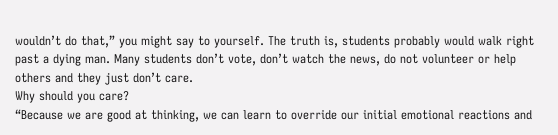wouldn’t do that,” you might say to yourself. The truth is, students probably would walk right past a dying man. Many students don’t vote, don’t watch the news, do not volunteer or help others and they just don’t care.
Why should you care?
“Because we are good at thinking, we can learn to override our initial emotional reactions and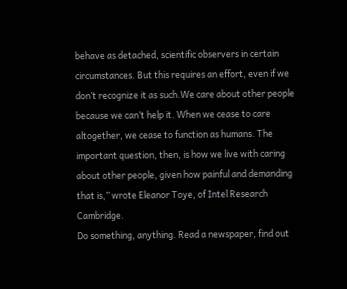behave as detached, scientific observers in certain circumstances. But this requires an effort, even if we don’t recognize it as such.We care about other people because we can’t help it. When we cease to care altogether, we cease to function as humans. The important question, then, is how we live with caring about other people, given how painful and demanding that is,” wrote Eleanor Toye, of Intel Research Cambridge.
Do something, anything. Read a newspaper, find out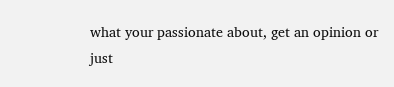what your passionate about, get an opinion or just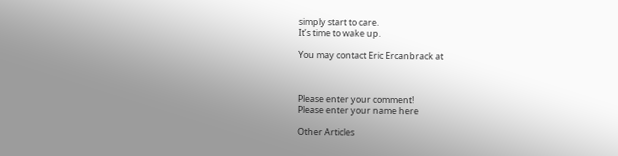simply start to care.
It’s time to wake up.

You may contact Eric Ercanbrack at



Please enter your comment!
Please enter your name here

Other Articles